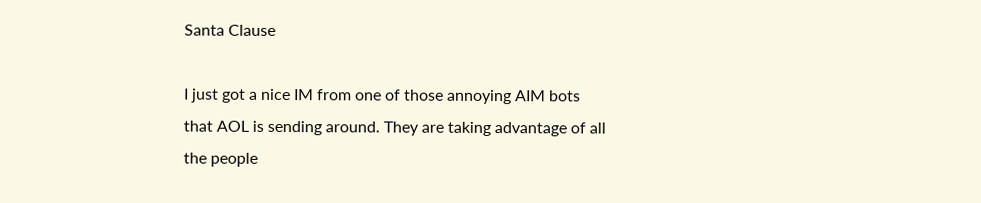Santa Clause

I just got a nice IM from one of those annoying AIM bots that AOL is sending around. They are taking advantage of all the people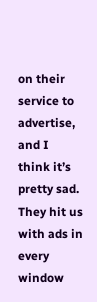on their service to advertise, and I think it’s pretty sad. They hit us with ads in every window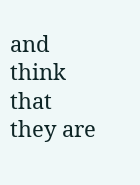and think that they are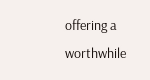offering a worthwhile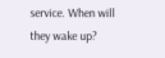service. When will they wake up?